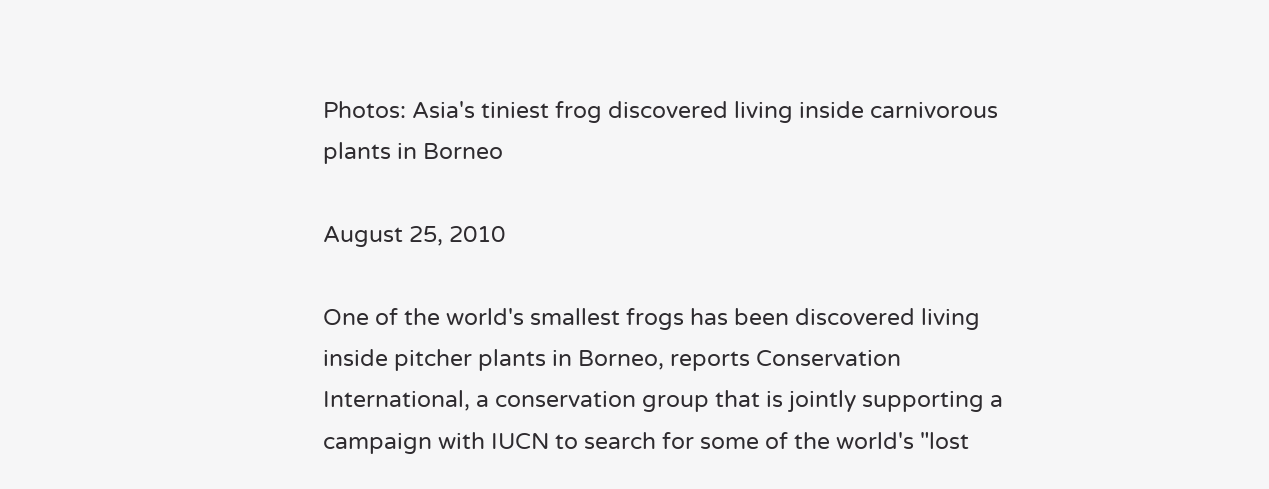Photos: Asia's tiniest frog discovered living inside carnivorous plants in Borneo

August 25, 2010

One of the world's smallest frogs has been discovered living inside pitcher plants in Borneo, reports Conservation International, a conservation group that is jointly supporting a campaign with IUCN to search for some of the world's "lost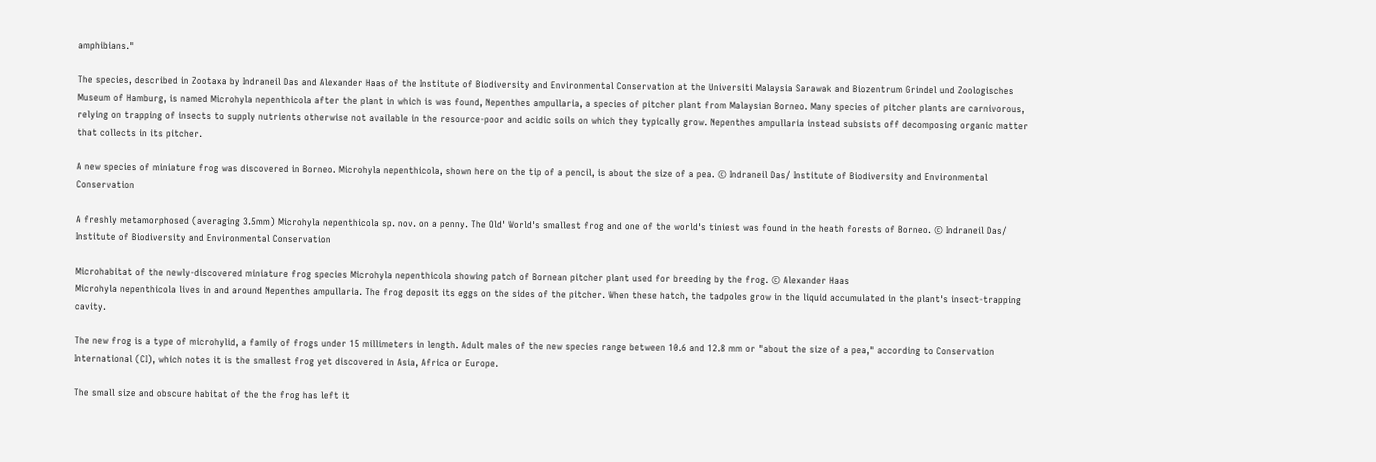amphibians."

The species, described in Zootaxa by Indraneil Das and Alexander Haas of the Institute of Biodiversity and Environmental Conservation at the Universiti Malaysia Sarawak and Biozentrum Grindel und Zoologisches Museum of Hamburg, is named Microhyla nepenthicola after the plant in which is was found, Nepenthes ampullaria, a species of pitcher plant from Malaysian Borneo. Many species of pitcher plants are carnivorous, relying on trapping of insects to supply nutrients otherwise not available in the resource-poor and acidic soils on which they typically grow. Nepenthes ampullaria instead subsists off decomposing organic matter that collects in its pitcher.

A new species of miniature frog was discovered in Borneo. Microhyla nepenthicola, shown here on the tip of a pencil, is about the size of a pea. © Indraneil Das/ Institute of Biodiversity and Environmental Conservation

A freshly metamorphosed (averaging 3.5mm) Microhyla nepenthicola sp. nov. on a penny. The Old' World's smallest frog and one of the world's tiniest was found in the heath forests of Borneo. © Indraneil Das/ Institute of Biodiversity and Environmental Conservation

Microhabitat of the newly-discovered miniature frog species Microhyla nepenthicola showing patch of Bornean pitcher plant used for breeding by the frog. © Alexander Haas
Microhyla nepenthicola lives in and around Nepenthes ampullaria. The frog deposit its eggs on the sides of the pitcher. When these hatch, the tadpoles grow in the liquid accumulated in the plant's insect-trapping cavity.

The new frog is a type of microhylid, a family of frogs under 15 millimeters in length. Adult males of the new species range between 10.6 and 12.8 mm or "about the size of a pea," according to Conservation International (CI), which notes it is the smallest frog yet discovered in Asia, Africa or Europe.

The small size and obscure habitat of the the frog has left it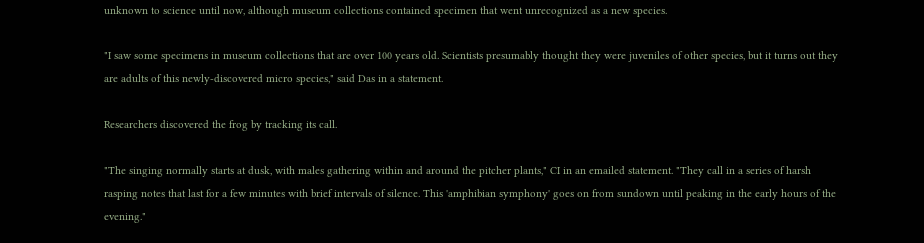unknown to science until now, although museum collections contained specimen that went unrecognized as a new species.

"I saw some specimens in museum collections that are over 100 years old. Scientists presumably thought they were juveniles of other species, but it turns out they are adults of this newly-discovered micro species," said Das in a statement.

Researchers discovered the frog by tracking its call.

"The singing normally starts at dusk, with males gathering within and around the pitcher plants," CI in an emailed statement. "They call in a series of harsh rasping notes that last for a few minutes with brief intervals of silence. This 'amphibian symphony' goes on from sundown until peaking in the early hours of the evening."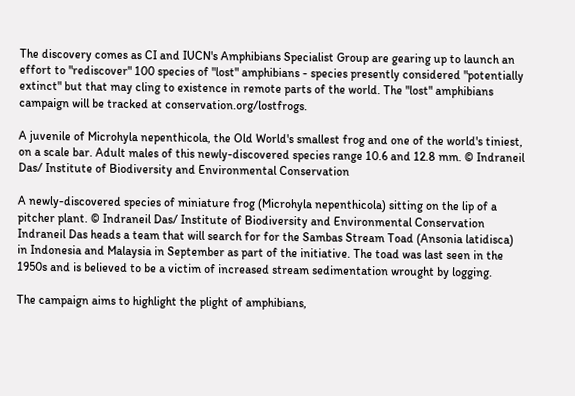The discovery comes as CI and IUCN's Amphibians Specialist Group are gearing up to launch an effort to "rediscover" 100 species of "lost" amphibians - species presently considered "potentially extinct" but that may cling to existence in remote parts of the world. The "lost" amphibians campaign will be tracked at conservation.org/lostfrogs.

A juvenile of Microhyla nepenthicola, the Old World's smallest frog and one of the world's tiniest, on a scale bar. Adult males of this newly-discovered species range 10.6 and 12.8 mm. © Indraneil Das/ Institute of Biodiversity and Environmental Conservation

A newly-discovered species of miniature frog (Microhyla nepenthicola) sitting on the lip of a pitcher plant. © Indraneil Das/ Institute of Biodiversity and Environmental Conservation
Indraneil Das heads a team that will search for for the Sambas Stream Toad (Ansonia latidisca) in Indonesia and Malaysia in September as part of the initiative. The toad was last seen in the 1950s and is believed to be a victim of increased stream sedimentation wrought by logging.

The campaign aims to highlight the plight of amphibians,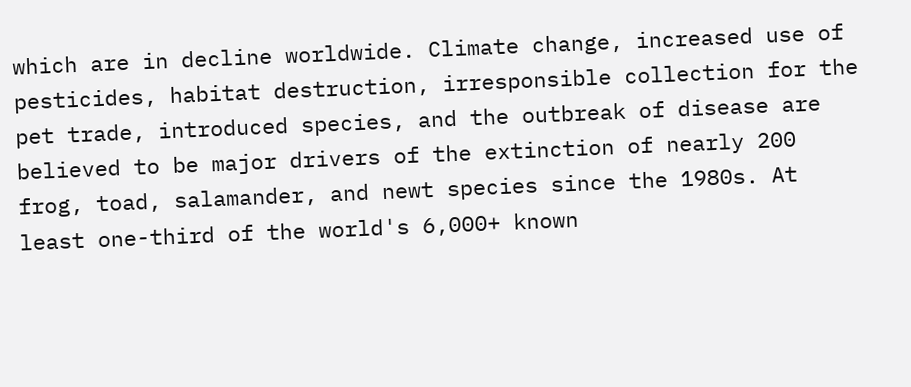which are in decline worldwide. Climate change, increased use of pesticides, habitat destruction, irresponsible collection for the pet trade, introduced species, and the outbreak of disease are believed to be major drivers of the extinction of nearly 200 frog, toad, salamander, and newt species since the 1980s. At least one-third of the world's 6,000+ known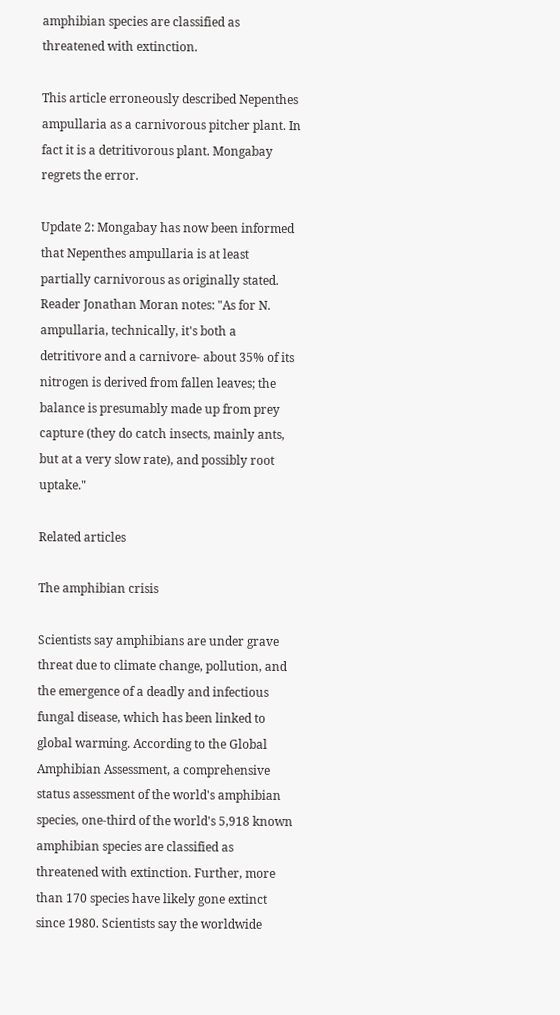amphibian species are classified as threatened with extinction.

This article erroneously described Nepenthes ampullaria as a carnivorous pitcher plant. In fact it is a detritivorous plant. Mongabay regrets the error.

Update 2: Mongabay has now been informed that Nepenthes ampullaria is at least partially carnivorous as originally stated. Reader Jonathan Moran notes: "As for N. ampullaria, technically, it's both a detritivore and a carnivore- about 35% of its nitrogen is derived from fallen leaves; the balance is presumably made up from prey capture (they do catch insects, mainly ants, but at a very slow rate), and possibly root uptake."

Related articles

The amphibian crisis

Scientists say amphibians are under grave threat due to climate change, pollution, and the emergence of a deadly and infectious fungal disease, which has been linked to global warming. According to the Global Amphibian Assessment, a comprehensive status assessment of the world's amphibian species, one-third of the world's 5,918 known amphibian species are classified as threatened with extinction. Further, more than 170 species have likely gone extinct since 1980. Scientists say the worldwide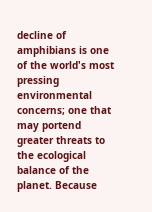decline of amphibians is one of the world's most pressing environmental concerns; one that may portend greater threats to the ecological balance of the planet. Because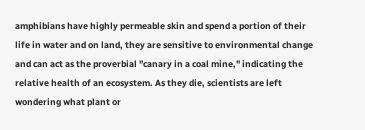amphibians have highly permeable skin and spend a portion of their life in water and on land, they are sensitive to environmental change and can act as the proverbial "canary in a coal mine," indicating the relative health of an ecosystem. As they die, scientists are left wondering what plant or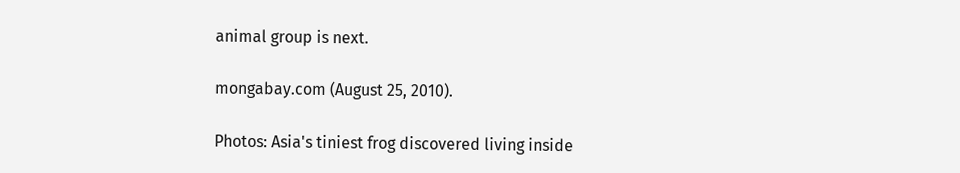animal group is next.

mongabay.com (August 25, 2010).

Photos: Asia's tiniest frog discovered living inside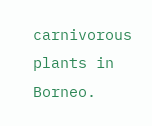carnivorous plants in Borneo.